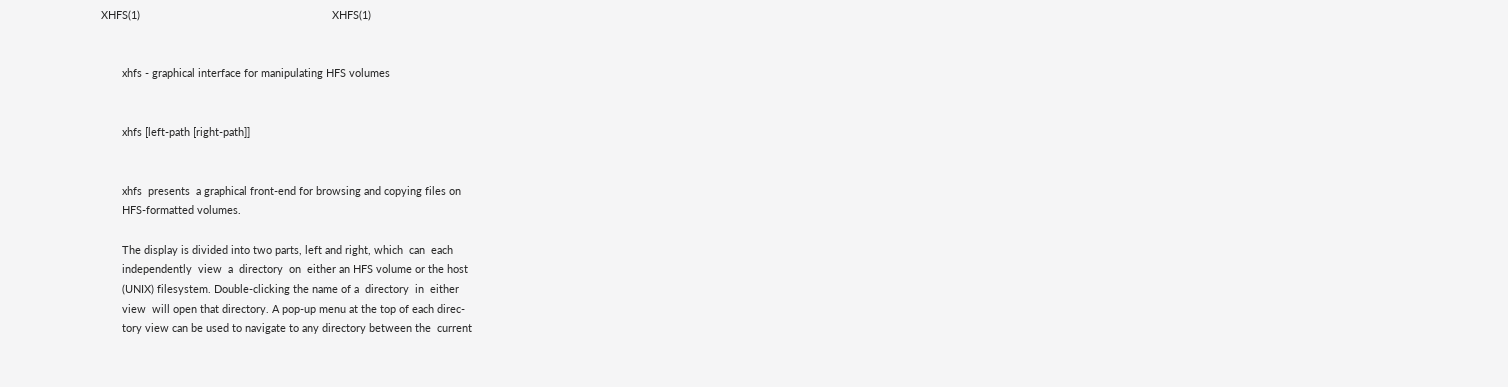XHFS(1)                                                                XHFS(1)


       xhfs - graphical interface for manipulating HFS volumes


       xhfs [left-path [right-path]]


       xhfs  presents  a graphical front-end for browsing and copying files on
       HFS-formatted volumes.

       The display is divided into two parts, left and right, which  can  each
       independently  view  a  directory  on  either an HFS volume or the host
       (UNIX) filesystem. Double-clicking the name of a  directory  in  either
       view  will open that directory. A pop-up menu at the top of each direc-
       tory view can be used to navigate to any directory between the  current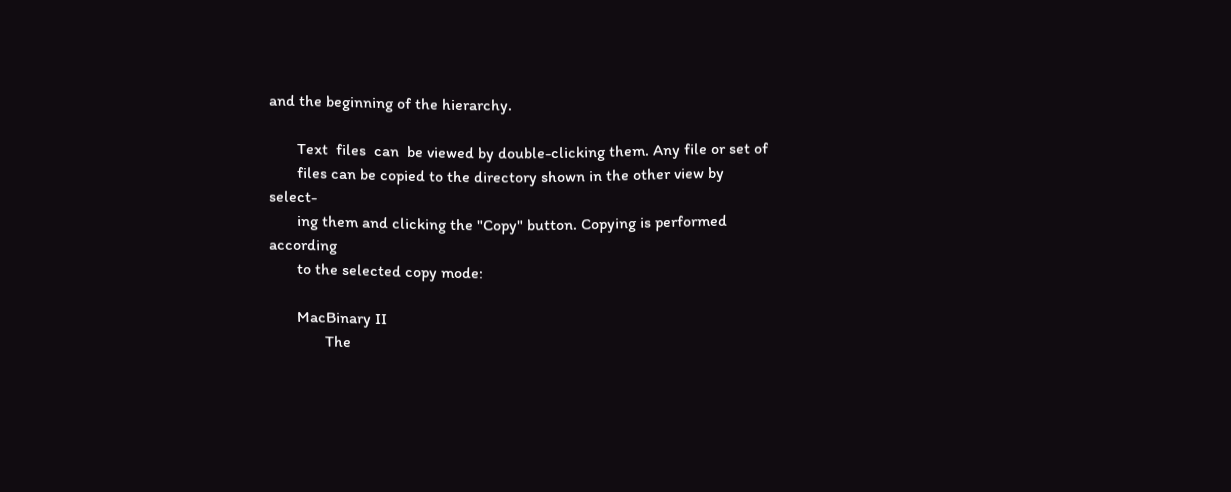and the beginning of the hierarchy.

       Text  files  can  be viewed by double-clicking them. Any file or set of
       files can be copied to the directory shown in the other view by select-
       ing them and clicking the "Copy" button. Copying is performed according
       to the selected copy mode:

       MacBinary II
              The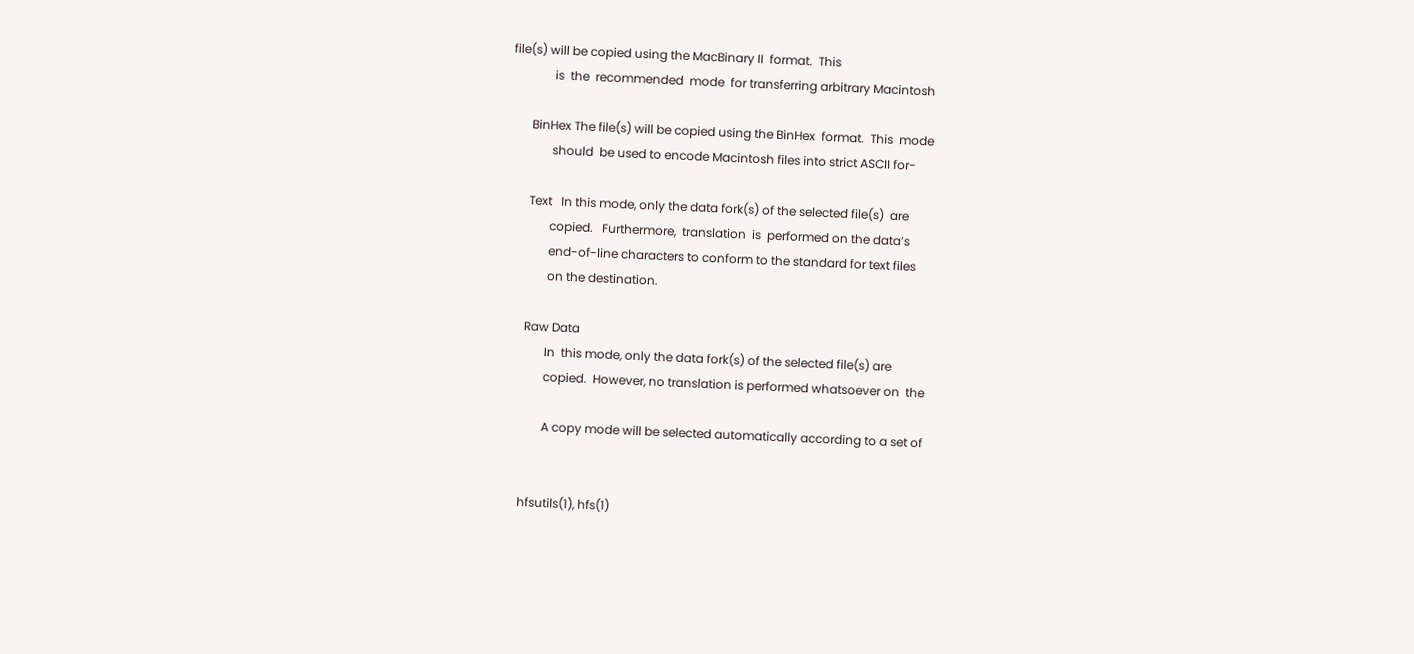file(s) will be copied using the MacBinary II  format.  This
              is  the  recommended  mode  for transferring arbitrary Macintosh

       BinHex The file(s) will be copied using the BinHex  format.  This  mode
              should  be used to encode Macintosh files into strict ASCII for-

       Text   In this mode, only the data fork(s) of the selected file(s)  are
              copied.   Furthermore,  translation  is  performed on the data’s
              end-of-line characters to conform to the standard for text files
              on the destination.

       Raw Data
              In  this mode, only the data fork(s) of the selected file(s) are
              copied.  However, no translation is performed whatsoever on  the

              A copy mode will be selected automatically according to a set of


       hfsutils(1), hfs(1)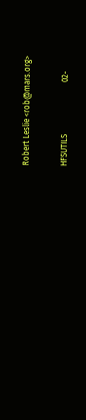Robert Leslie <rob@mars.org>

HFSUTILS                          02-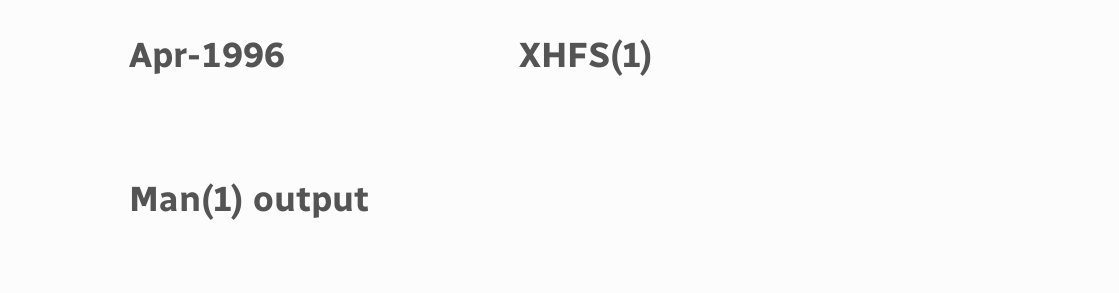Apr-1996                          XHFS(1)

Man(1) output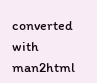converted with man2html